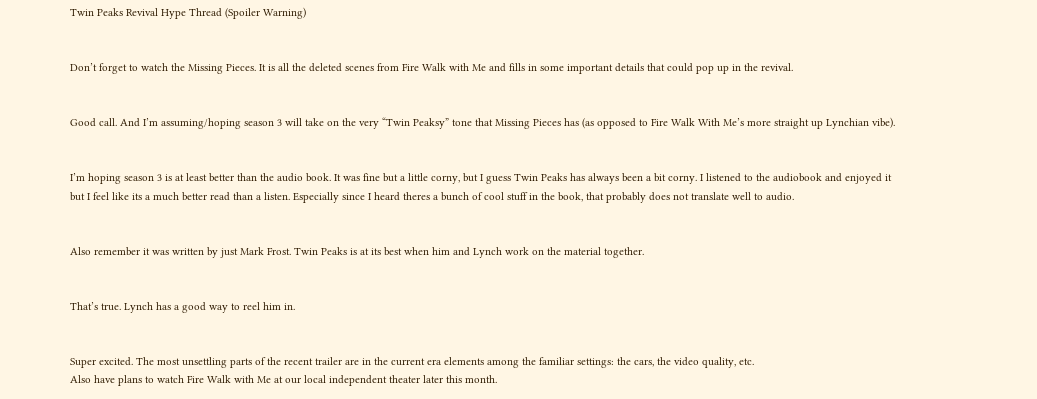Twin Peaks Revival Hype Thread (Spoiler Warning)


Don’t forget to watch the Missing Pieces. It is all the deleted scenes from Fire Walk with Me and fills in some important details that could pop up in the revival.


Good call. And I’m assuming/hoping season 3 will take on the very “Twin Peaksy” tone that Missing Pieces has (as opposed to Fire Walk With Me’s more straight up Lynchian vibe).


I’m hoping season 3 is at least better than the audio book. It was fine but a little corny, but I guess Twin Peaks has always been a bit corny. I listened to the audiobook and enjoyed it but I feel like its a much better read than a listen. Especially since I heard theres a bunch of cool stuff in the book, that probably does not translate well to audio.


Also remember it was written by just Mark Frost. Twin Peaks is at its best when him and Lynch work on the material together.


That’s true. Lynch has a good way to reel him in.


Super excited. The most unsettling parts of the recent trailer are in the current era elements among the familiar settings: the cars, the video quality, etc.
Also have plans to watch Fire Walk with Me at our local independent theater later this month.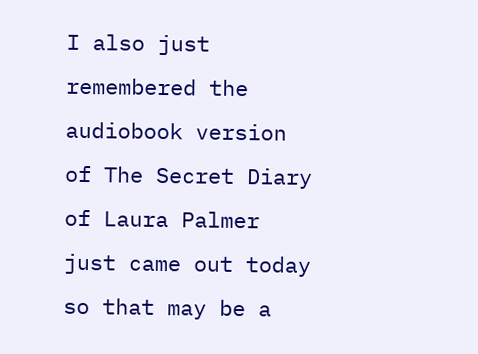I also just remembered the audiobook version of The Secret Diary of Laura Palmer just came out today so that may be a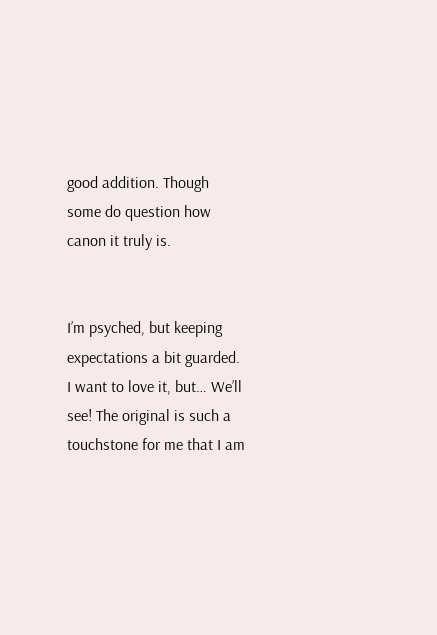good addition. Though some do question how canon it truly is.


I’m psyched, but keeping expectations a bit guarded. I want to love it, but… We’ll see! The original is such a touchstone for me that I am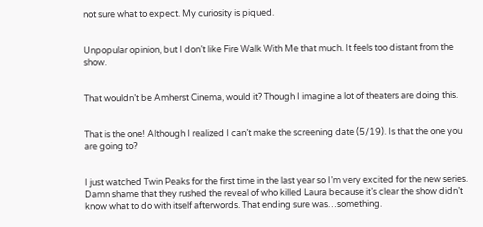not sure what to expect. My curiosity is piqued.


Unpopular opinion, but I don’t like Fire Walk With Me that much. It feels too distant from the show.


That wouldn’t be Amherst Cinema, would it? Though I imagine a lot of theaters are doing this.


That is the one! Although I realized I can’t make the screening date (5/19). Is that the one you are going to?


I just watched Twin Peaks for the first time in the last year so I’m very excited for the new series. Damn shame that they rushed the reveal of who killed Laura because it’s clear the show didn’t know what to do with itself afterwords. That ending sure was…something.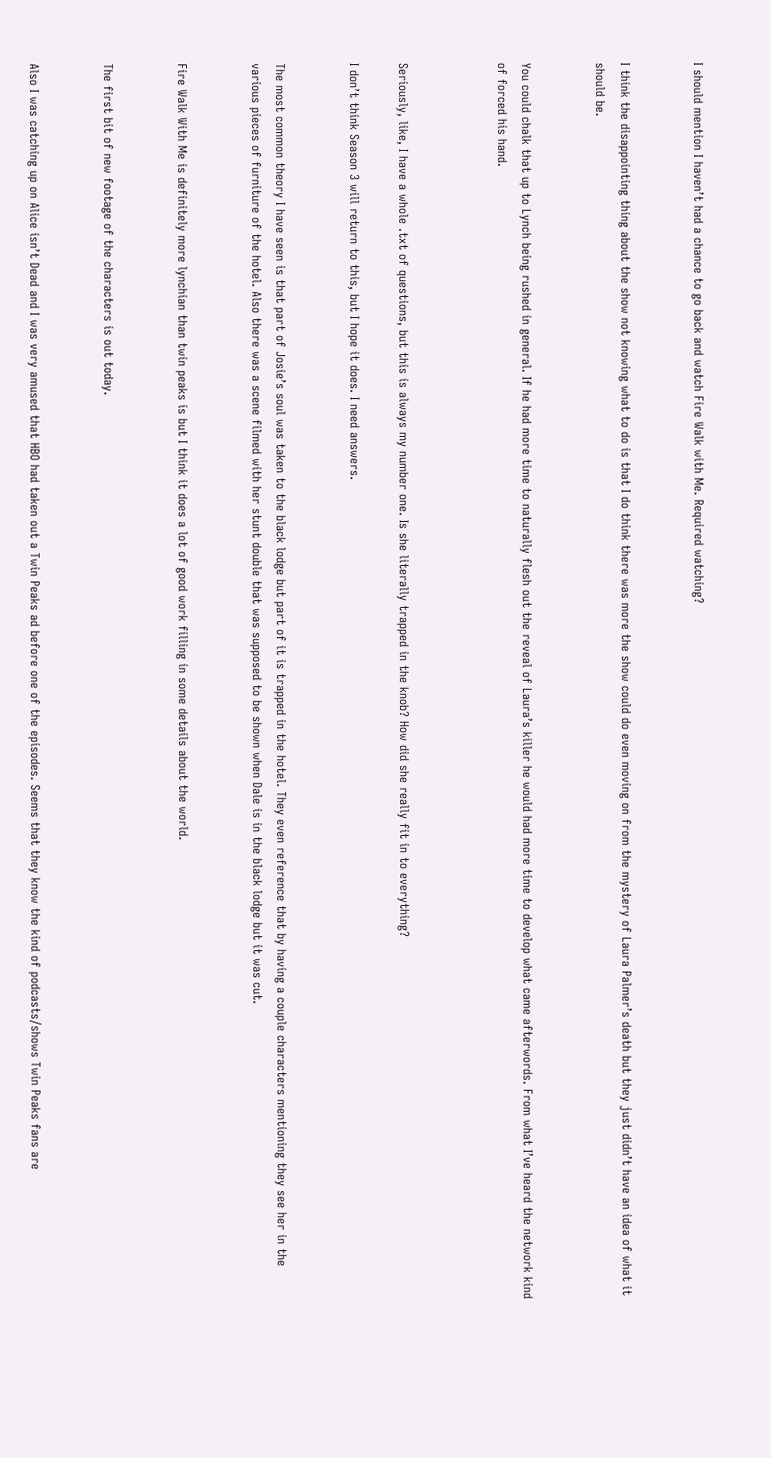I should mention I haven’t had a chance to go back and watch Fire Walk with Me. Required watching?


I think the disappointing thing about the show not knowing what to do is that I do think there was more the show could do even moving on from the mystery of Laura Palmer’s death but they just didn’t have an idea of what it should be.


You could chalk that up to Lynch being rushed in general. If he had more time to naturally flesh out the reveal of Laura’s killer he would had more time to develop what came afterwords. From what I’ve heard the network kind of forced his hand.



Seriously, like, I have a whole .txt of questions, but this is always my number one. Is she literally trapped in the knob? How did she really fit in to everything?

I don’t think Season 3 will return to this, but I hope it does. I need answers.


The most common theory I have seen is that part of Josie’s soul was taken to the black lodge but part of it is trapped in the hotel. They even reference that by having a couple characters mentioning they see her in the various pieces of furniture of the hotel. Also there was a scene filmed with her stunt double that was supposed to be shown when Dale is in the black lodge but it was cut.


Fire Walk With Me is definitely more lynchian than twin peaks is but I think it does a lot of good work filling in some details about the world.


The first bit of new footage of the characters is out today.


Also I was catching up on Alice isn’t Dead and I was very amused that HBO had taken out a Twin Peaks ad before one of the episodes. Seems that they know the kind of podcasts/shows Twin Peaks fans are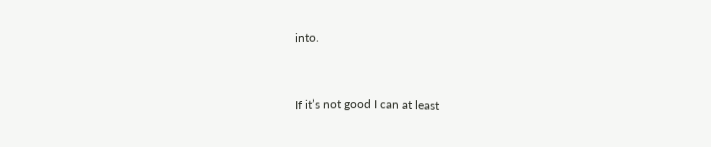into.


If it’s not good I can at least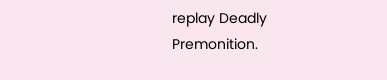replay Deadly Premonition.